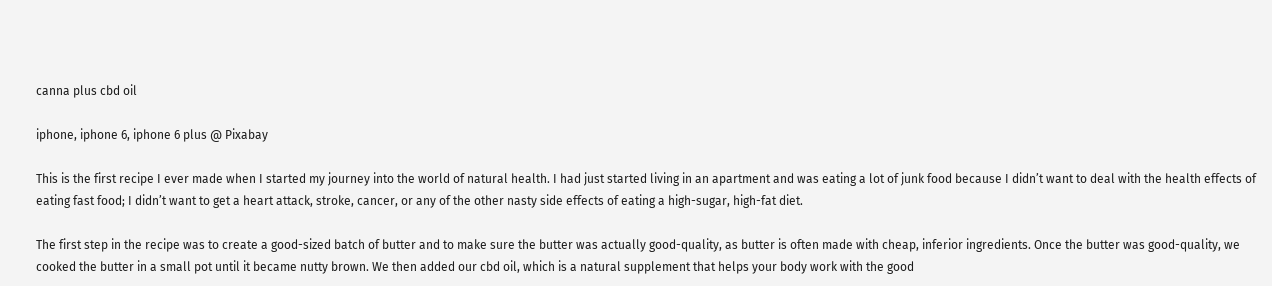canna plus cbd oil

iphone, iphone 6, iphone 6 plus @ Pixabay

This is the first recipe I ever made when I started my journey into the world of natural health. I had just started living in an apartment and was eating a lot of junk food because I didn’t want to deal with the health effects of eating fast food; I didn’t want to get a heart attack, stroke, cancer, or any of the other nasty side effects of eating a high-sugar, high-fat diet.

The first step in the recipe was to create a good-sized batch of butter and to make sure the butter was actually good-quality, as butter is often made with cheap, inferior ingredients. Once the butter was good-quality, we cooked the butter in a small pot until it became nutty brown. We then added our cbd oil, which is a natural supplement that helps your body work with the good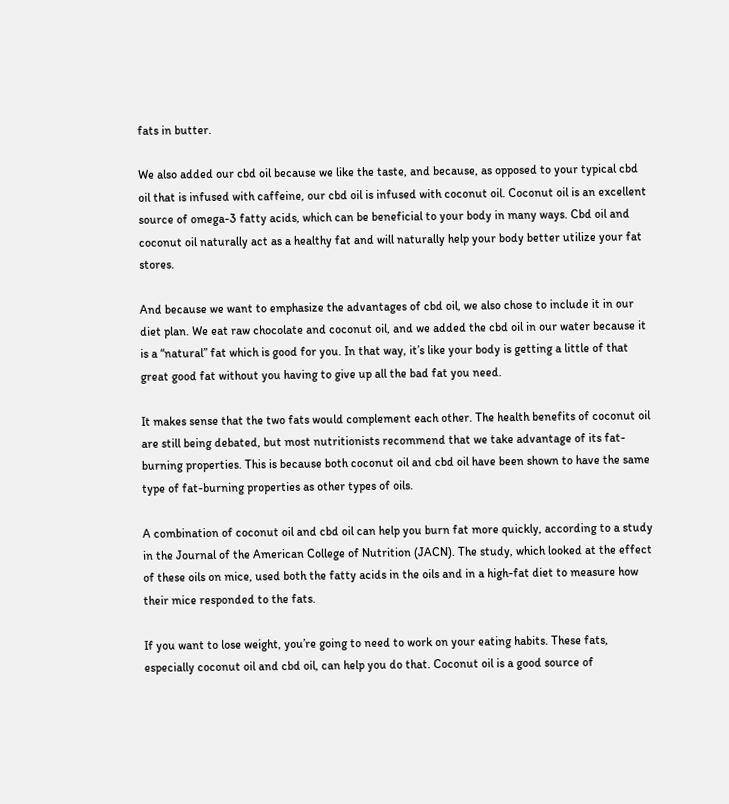fats in butter.

We also added our cbd oil because we like the taste, and because, as opposed to your typical cbd oil that is infused with caffeine, our cbd oil is infused with coconut oil. Coconut oil is an excellent source of omega-3 fatty acids, which can be beneficial to your body in many ways. Cbd oil and coconut oil naturally act as a healthy fat and will naturally help your body better utilize your fat stores.

And because we want to emphasize the advantages of cbd oil, we also chose to include it in our diet plan. We eat raw chocolate and coconut oil, and we added the cbd oil in our water because it is a “natural” fat which is good for you. In that way, it’s like your body is getting a little of that great good fat without you having to give up all the bad fat you need.

It makes sense that the two fats would complement each other. The health benefits of coconut oil are still being debated, but most nutritionists recommend that we take advantage of its fat-burning properties. This is because both coconut oil and cbd oil have been shown to have the same type of fat-burning properties as other types of oils.

A combination of coconut oil and cbd oil can help you burn fat more quickly, according to a study in the Journal of the American College of Nutrition (JACN). The study, which looked at the effect of these oils on mice, used both the fatty acids in the oils and in a high-fat diet to measure how their mice responded to the fats.

If you want to lose weight, you’re going to need to work on your eating habits. These fats, especially coconut oil and cbd oil, can help you do that. Coconut oil is a good source of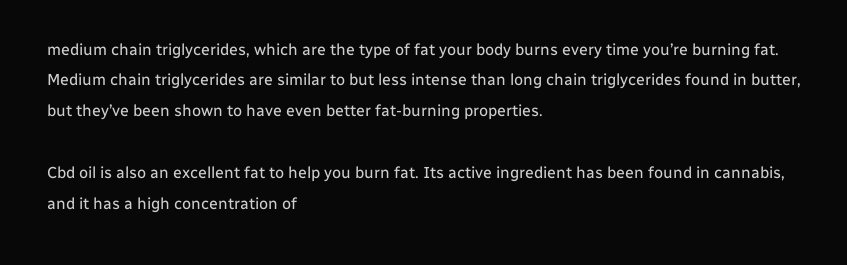medium chain triglycerides, which are the type of fat your body burns every time you’re burning fat. Medium chain triglycerides are similar to but less intense than long chain triglycerides found in butter, but they’ve been shown to have even better fat-burning properties.

Cbd oil is also an excellent fat to help you burn fat. Its active ingredient has been found in cannabis, and it has a high concentration of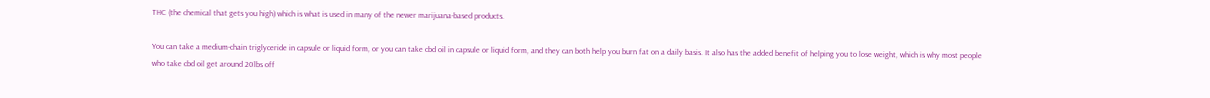THC (the chemical that gets you high) which is what is used in many of the newer marijuana-based products.

You can take a medium-chain triglyceride in capsule or liquid form, or you can take cbd oil in capsule or liquid form, and they can both help you burn fat on a daily basis. It also has the added benefit of helping you to lose weight, which is why most people who take cbd oil get around 20lbs off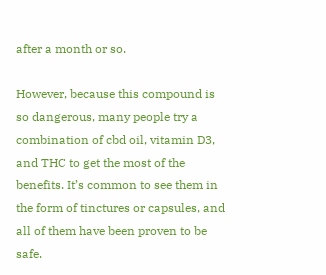after a month or so.

However, because this compound is so dangerous, many people try a combination of cbd oil, vitamin D3, and THC to get the most of the benefits. It’s common to see them in the form of tinctures or capsules, and all of them have been proven to be safe.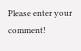Please enter your comment!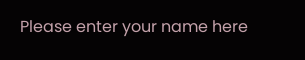Please enter your name here